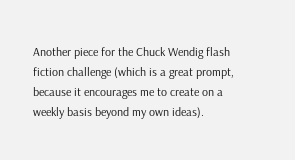Another piece for the Chuck Wendig flash fiction challenge (which is a great prompt, because it encourages me to create on a weekly basis beyond my own ideas).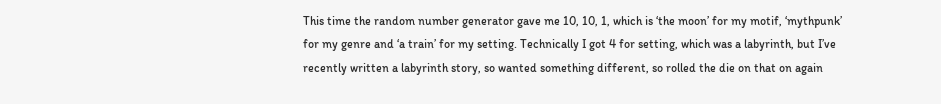This time the random number generator gave me 10, 10, 1, which is ‘the moon’ for my motif, ‘mythpunk’ for my genre and ‘a train’ for my setting. Technically I got 4 for setting, which was a labyrinth, but I’ve recently written a labyrinth story, so wanted something different, so rolled the die on that on again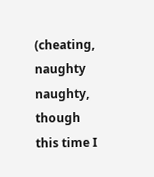(cheating, naughty naughty, though this time I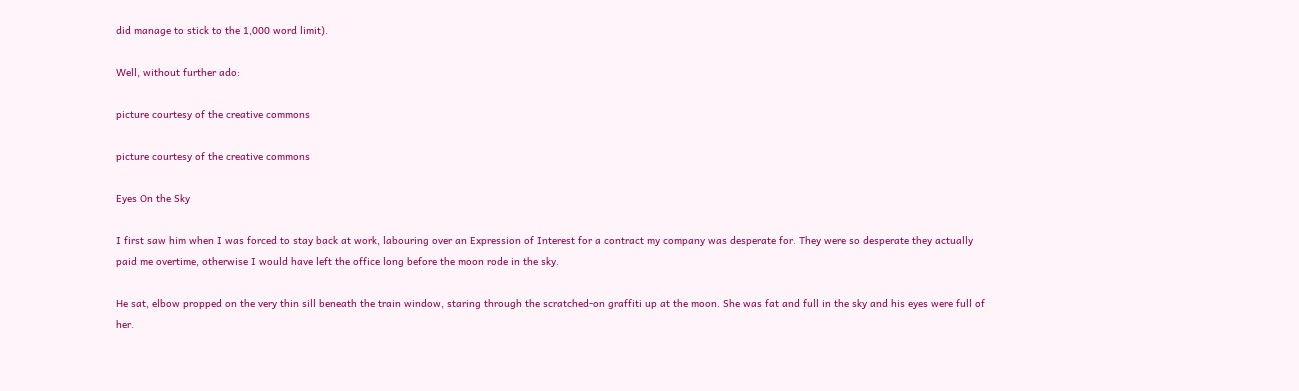did manage to stick to the 1,000 word limit).

Well, without further ado:

picture courtesy of the creative commons

picture courtesy of the creative commons

Eyes On the Sky

I first saw him when I was forced to stay back at work, labouring over an Expression of Interest for a contract my company was desperate for. They were so desperate they actually paid me overtime, otherwise I would have left the office long before the moon rode in the sky.

He sat, elbow propped on the very thin sill beneath the train window, staring through the scratched-on graffiti up at the moon. She was fat and full in the sky and his eyes were full of her.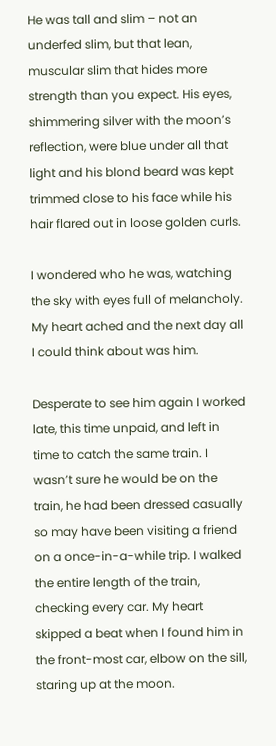He was tall and slim – not an underfed slim, but that lean, muscular slim that hides more strength than you expect. His eyes, shimmering silver with the moon’s reflection, were blue under all that light and his blond beard was kept trimmed close to his face while his hair flared out in loose golden curls.

I wondered who he was, watching the sky with eyes full of melancholy. My heart ached and the next day all I could think about was him.

Desperate to see him again I worked late, this time unpaid, and left in time to catch the same train. I wasn’t sure he would be on the train, he had been dressed casually so may have been visiting a friend on a once-in-a-while trip. I walked the entire length of the train, checking every car. My heart skipped a beat when I found him in the front-most car, elbow on the sill, staring up at the moon.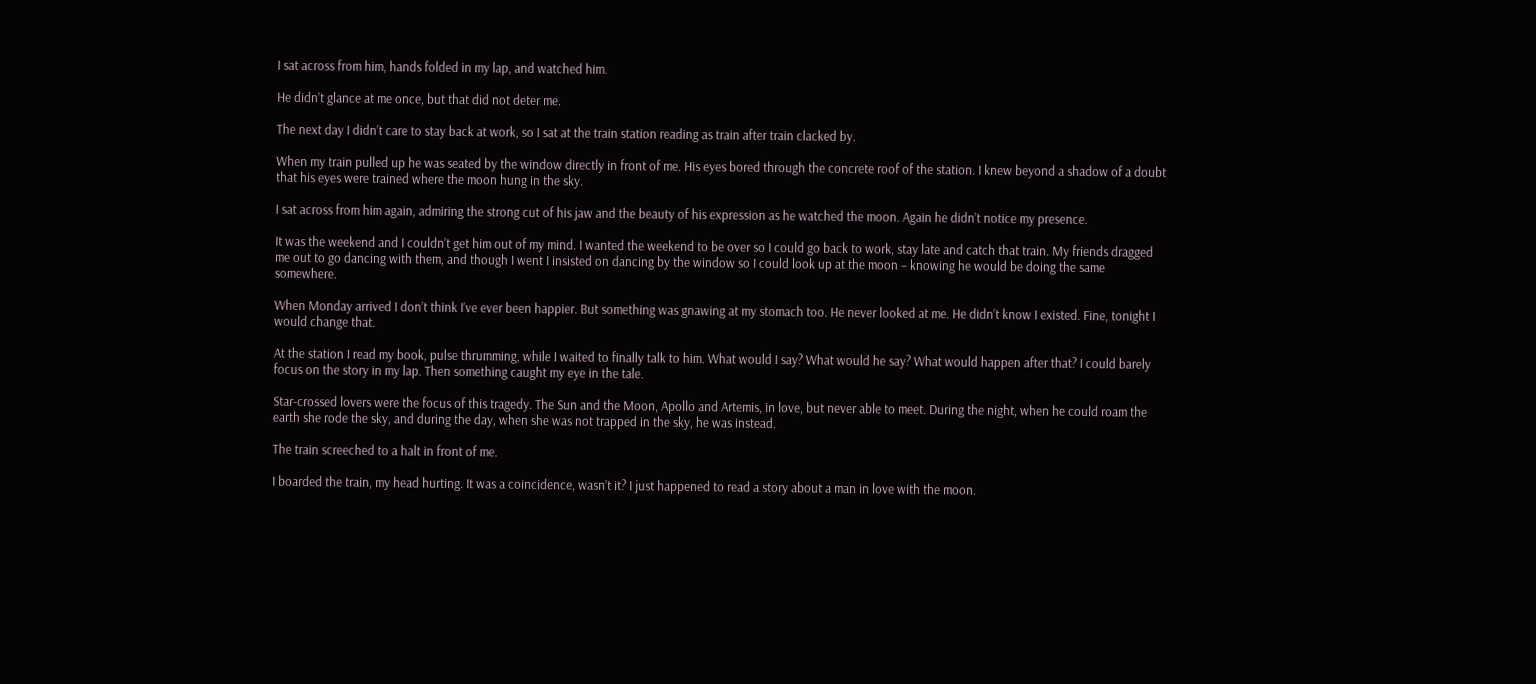I sat across from him, hands folded in my lap, and watched him.

He didn’t glance at me once, but that did not deter me.

The next day I didn’t care to stay back at work, so I sat at the train station reading as train after train clacked by.

When my train pulled up he was seated by the window directly in front of me. His eyes bored through the concrete roof of the station. I knew beyond a shadow of a doubt that his eyes were trained where the moon hung in the sky.

I sat across from him again, admiring the strong cut of his jaw and the beauty of his expression as he watched the moon. Again he didn’t notice my presence.

It was the weekend and I couldn’t get him out of my mind. I wanted the weekend to be over so I could go back to work, stay late and catch that train. My friends dragged me out to go dancing with them, and though I went I insisted on dancing by the window so I could look up at the moon – knowing he would be doing the same somewhere.

When Monday arrived I don’t think I’ve ever been happier. But something was gnawing at my stomach too. He never looked at me. He didn’t know I existed. Fine, tonight I would change that.

At the station I read my book, pulse thrumming, while I waited to finally talk to him. What would I say? What would he say? What would happen after that? I could barely focus on the story in my lap. Then something caught my eye in the tale.

Star-crossed lovers were the focus of this tragedy. The Sun and the Moon, Apollo and Artemis, in love, but never able to meet. During the night, when he could roam the earth she rode the sky, and during the day, when she was not trapped in the sky, he was instead.

The train screeched to a halt in front of me.

I boarded the train, my head hurting. It was a coincidence, wasn’t it? I just happened to read a story about a man in love with the moon.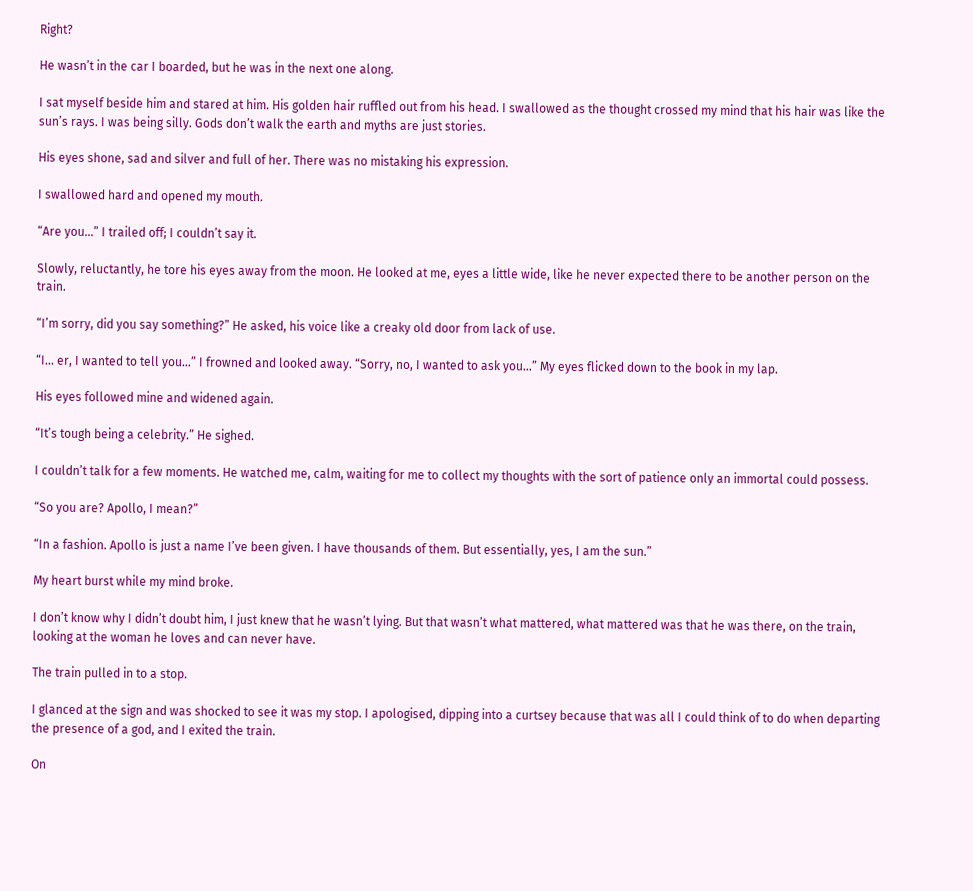Right?

He wasn’t in the car I boarded, but he was in the next one along.

I sat myself beside him and stared at him. His golden hair ruffled out from his head. I swallowed as the thought crossed my mind that his hair was like the sun’s rays. I was being silly. Gods don’t walk the earth and myths are just stories.

His eyes shone, sad and silver and full of her. There was no mistaking his expression.

I swallowed hard and opened my mouth.

“Are you…” I trailed off; I couldn’t say it.

Slowly, reluctantly, he tore his eyes away from the moon. He looked at me, eyes a little wide, like he never expected there to be another person on the train.

“I’m sorry, did you say something?” He asked, his voice like a creaky old door from lack of use.

“I… er, I wanted to tell you…” I frowned and looked away. “Sorry, no, I wanted to ask you…” My eyes flicked down to the book in my lap.

His eyes followed mine and widened again.

“It’s tough being a celebrity.” He sighed.

I couldn’t talk for a few moments. He watched me, calm, waiting for me to collect my thoughts with the sort of patience only an immortal could possess.

“So you are? Apollo, I mean?”

“In a fashion. Apollo is just a name I’ve been given. I have thousands of them. But essentially, yes, I am the sun.”

My heart burst while my mind broke.

I don’t know why I didn’t doubt him, I just knew that he wasn’t lying. But that wasn’t what mattered, what mattered was that he was there, on the train, looking at the woman he loves and can never have.

The train pulled in to a stop.

I glanced at the sign and was shocked to see it was my stop. I apologised, dipping into a curtsey because that was all I could think of to do when departing the presence of a god, and I exited the train.

On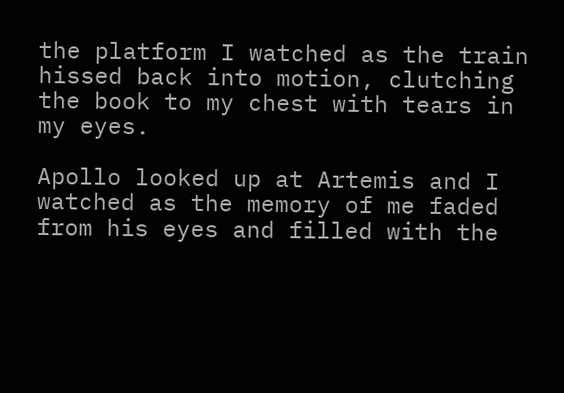the platform I watched as the train hissed back into motion, clutching the book to my chest with tears in my eyes.

Apollo looked up at Artemis and I watched as the memory of me faded from his eyes and filled with the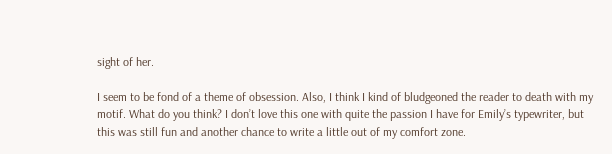sight of her.

I seem to be fond of a theme of obsession. Also, I think I kind of bludgeoned the reader to death with my motif. What do you think? I don’t love this one with quite the passion I have for Emily’s typewriter, but this was still fun and another chance to write a little out of my comfort zone.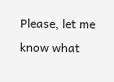Please, let me know what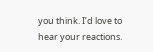you think. I’d love to hear your reactions.